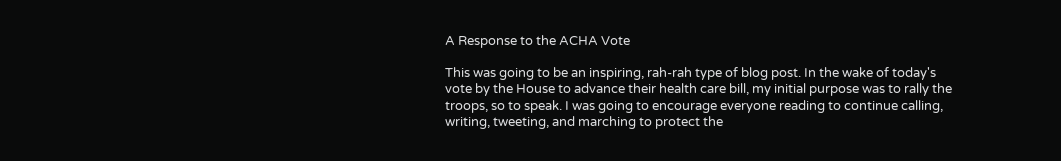A Response to the ACHA Vote

This was going to be an inspiring, rah-rah type of blog post. In the wake of today's vote by the House to advance their health care bill, my initial purpose was to rally the troops, so to speak. I was going to encourage everyone reading to continue calling, writing, tweeting, and marching to protect the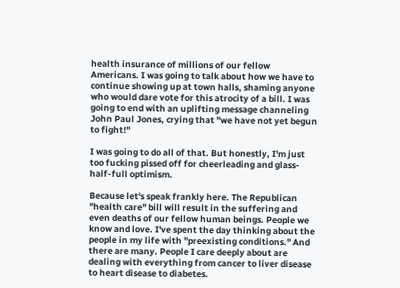health insurance of millions of our fellow Americans. I was going to talk about how we have to continue showing up at town halls, shaming anyone who would dare vote for this atrocity of a bill. I was going to end with an uplifting message channeling John Paul Jones, crying that "we have not yet begun to fight!"

I was going to do all of that. But honestly, I'm just too fucking pissed off for cheerleading and glass-half-full optimism.

Because let's speak frankly here. The Republican "health care" bill will result in the suffering and even deaths of our fellow human beings. People we know and love. I've spent the day thinking about the people in my life with "preexisting conditions." And there are many. People I care deeply about are dealing with everything from cancer to liver disease to heart disease to diabetes.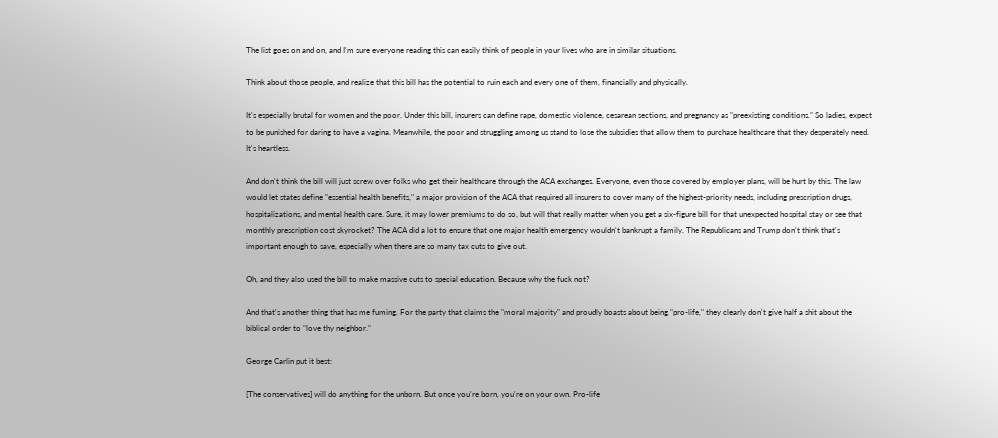The list goes on and on, and I'm sure everyone reading this can easily think of people in your lives who are in similar situations.

Think about those people, and realize that this bill has the potential to ruin each and every one of them, financially and physically.

It's especially brutal for women and the poor. Under this bill, insurers can define rape, domestic violence, cesarean sections, and pregnancy as "preexisting conditions." So ladies, expect to be punished for daring to have a vagina. Meanwhile, the poor and struggling among us stand to lose the subsidies that allow them to purchase healthcare that they desperately need. It's heartless.

And don't think the bill will just screw over folks who get their healthcare through the ACA exchanges. Everyone, even those covered by employer plans, will be hurt by this. The law would let states define "essential health benefits," a major provision of the ACA that required all insurers to cover many of the highest-priority needs, including prescription drugs, hospitalizations, and mental health care. Sure, it may lower premiums to do so, but will that really matter when you get a six-figure bill for that unexpected hospital stay or see that monthly prescription cost skyrocket? The ACA did a lot to ensure that one major health emergency wouldn't bankrupt a family. The Republicans and Trump don't think that's important enough to save, especially when there are so many tax cuts to give out.

Oh, and they also used the bill to make massive cuts to special education. Because why the fuck not?

And that's another thing that has me fuming. For the party that claims the "moral majority" and proudly boasts about being "pro-life," they clearly don't give half a shit about the biblical order to "love thy neighbor."

George Carlin put it best:

[The conservatives] will do anything for the unborn. But once you're born, you're on your own. Pro-life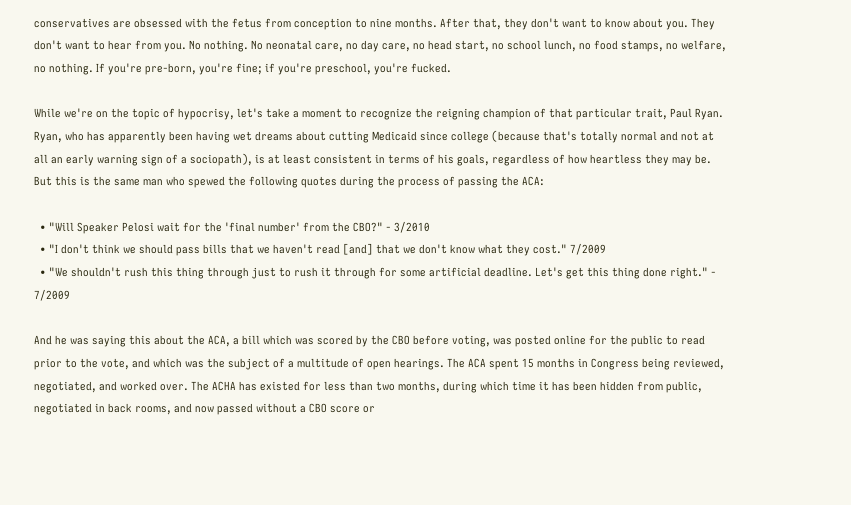conservatives are obsessed with the fetus from conception to nine months. After that, they don't want to know about you. They don't want to hear from you. No nothing. No neonatal care, no day care, no head start, no school lunch, no food stamps, no welfare, no nothing. If you're pre-born, you're fine; if you're preschool, you're fucked.

While we're on the topic of hypocrisy, let's take a moment to recognize the reigning champion of that particular trait, Paul Ryan. Ryan, who has apparently been having wet dreams about cutting Medicaid since college (because that's totally normal and not at all an early warning sign of a sociopath), is at least consistent in terms of his goals, regardless of how heartless they may be. But this is the same man who spewed the following quotes during the process of passing the ACA:

  • "Will Speaker Pelosi wait for the 'final number' from the CBO?" - 3/2010
  • "I don't think we should pass bills that we haven't read [and] that we don't know what they cost." 7/2009
  • "We shouldn't rush this thing through just to rush it through for some artificial deadline. Let's get this thing done right." - 7/2009

And he was saying this about the ACA, a bill which was scored by the CBO before voting, was posted online for the public to read prior to the vote, and which was the subject of a multitude of open hearings. The ACA spent 15 months in Congress being reviewed, negotiated, and worked over. The ACHA has existed for less than two months, during which time it has been hidden from public, negotiated in back rooms, and now passed without a CBO score or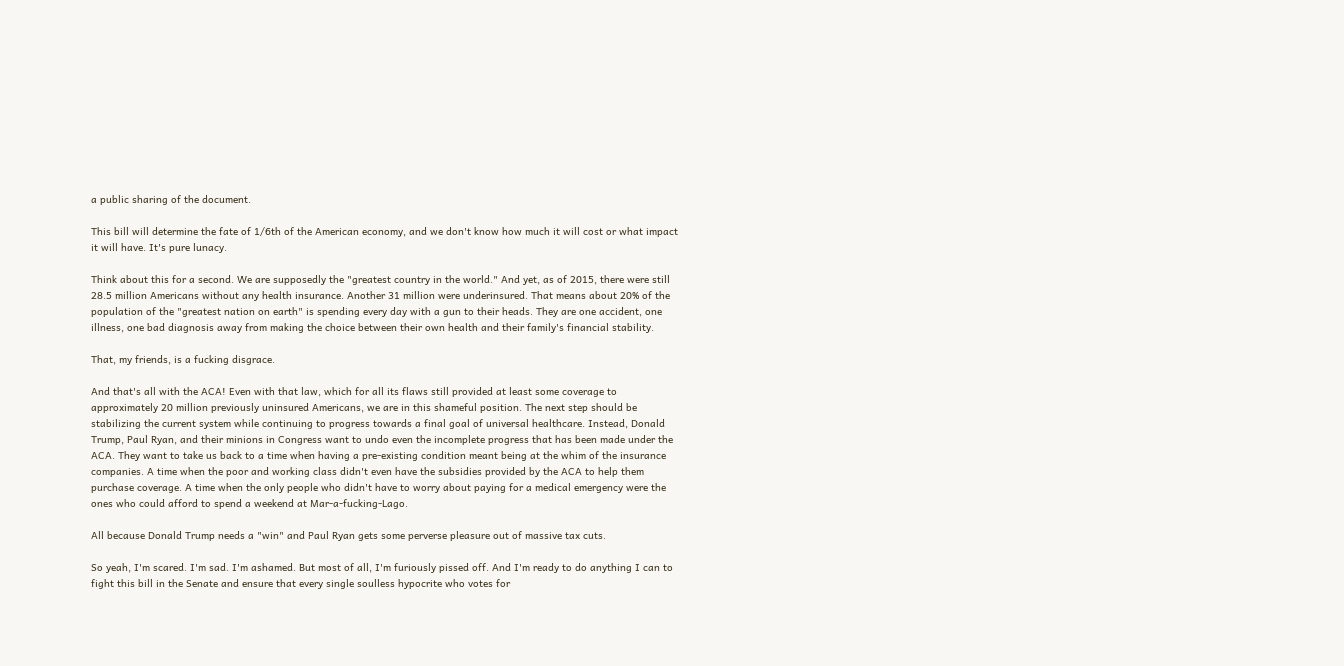a public sharing of the document.

This bill will determine the fate of 1/6th of the American economy, and we don't know how much it will cost or what impact it will have. It's pure lunacy.

Think about this for a second. We are supposedly the "greatest country in the world." And yet, as of 2015, there were still 28.5 million Americans without any health insurance. Another 31 million were underinsured. That means about 20% of the population of the "greatest nation on earth" is spending every day with a gun to their heads. They are one accident, one illness, one bad diagnosis away from making the choice between their own health and their family's financial stability.

That, my friends, is a fucking disgrace.

And that's all with the ACA! Even with that law, which for all its flaws still provided at least some coverage to approximately 20 million previously uninsured Americans, we are in this shameful position. The next step should be stabilizing the current system while continuing to progress towards a final goal of universal healthcare. Instead, Donald Trump, Paul Ryan, and their minions in Congress want to undo even the incomplete progress that has been made under the ACA. They want to take us back to a time when having a pre-existing condition meant being at the whim of the insurance companies. A time when the poor and working class didn't even have the subsidies provided by the ACA to help them purchase coverage. A time when the only people who didn't have to worry about paying for a medical emergency were the ones who could afford to spend a weekend at Mar-a-fucking-Lago.

All because Donald Trump needs a "win" and Paul Ryan gets some perverse pleasure out of massive tax cuts.

So yeah, I'm scared. I'm sad. I'm ashamed. But most of all, I'm furiously pissed off. And I'm ready to do anything I can to fight this bill in the Senate and ensure that every single soulless hypocrite who votes for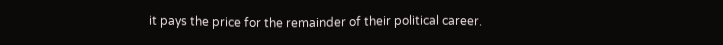it pays the price for the remainder of their political career.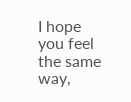I hope you feel the same way,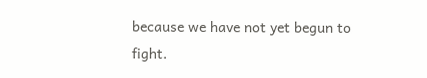because we have not yet begun to fight.